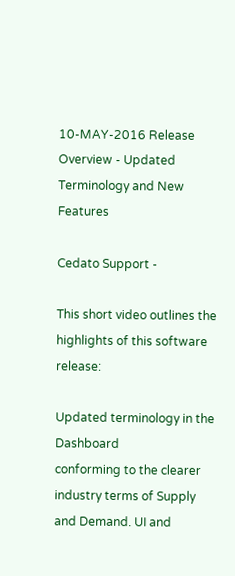10-MAY-2016 Release Overview - Updated Terminology and New Features

Cedato Support -

This short video outlines the highlights of this software release:

Updated terminology in the Dashboard
conforming to the clearer industry terms of Supply and Demand. UI and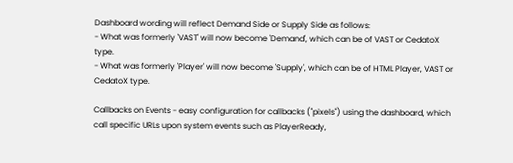Dashboard wording will reflect Demand Side or Supply Side as follows:
- What was formerly 'VAST' will now become 'Demand', which can be of VAST or CedatoX type.
- What was formerly 'Player' will now become 'Supply', which can be of HTML Player, VAST or CedatoX type.

Callbacks on Events - easy configuration for callbacks ("pixels") using the dashboard, which call specific URLs upon system events such as PlayerReady,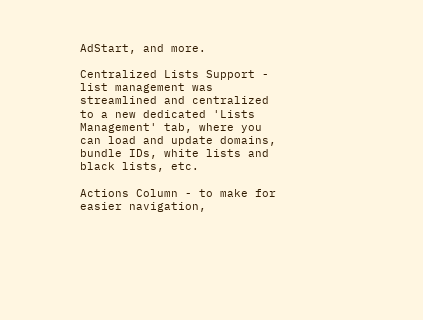AdStart, and more.

Centralized Lists Support - list management was streamlined and centralized to a new dedicated 'Lists Management' tab, where you can load and update domains, bundle IDs, white lists and black lists, etc.

Actions Column - to make for easier navigation,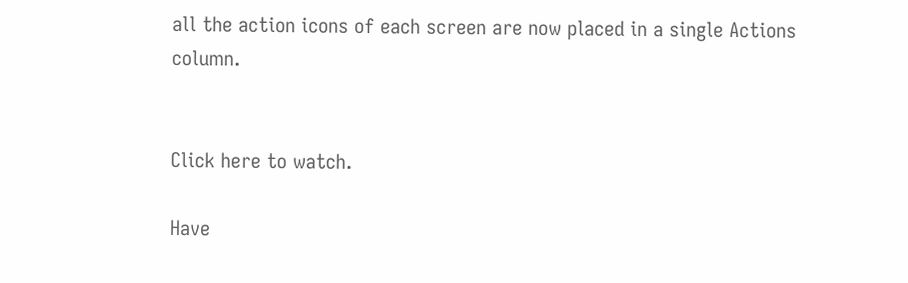all the action icons of each screen are now placed in a single Actions column.


Click here to watch.

Have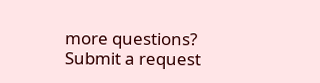more questions? Submit a request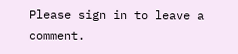Please sign in to leave a comment.